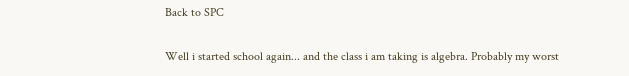Back to SPC

Well i started school again... and the class i am taking is algebra. Probably my worst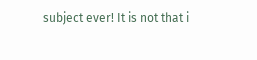subject ever! It is not that i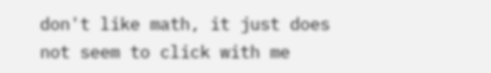don't like math, it just does not seem to click with me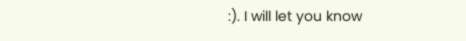:). I will let you know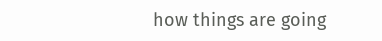how things are going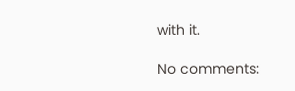with it.

No comments: